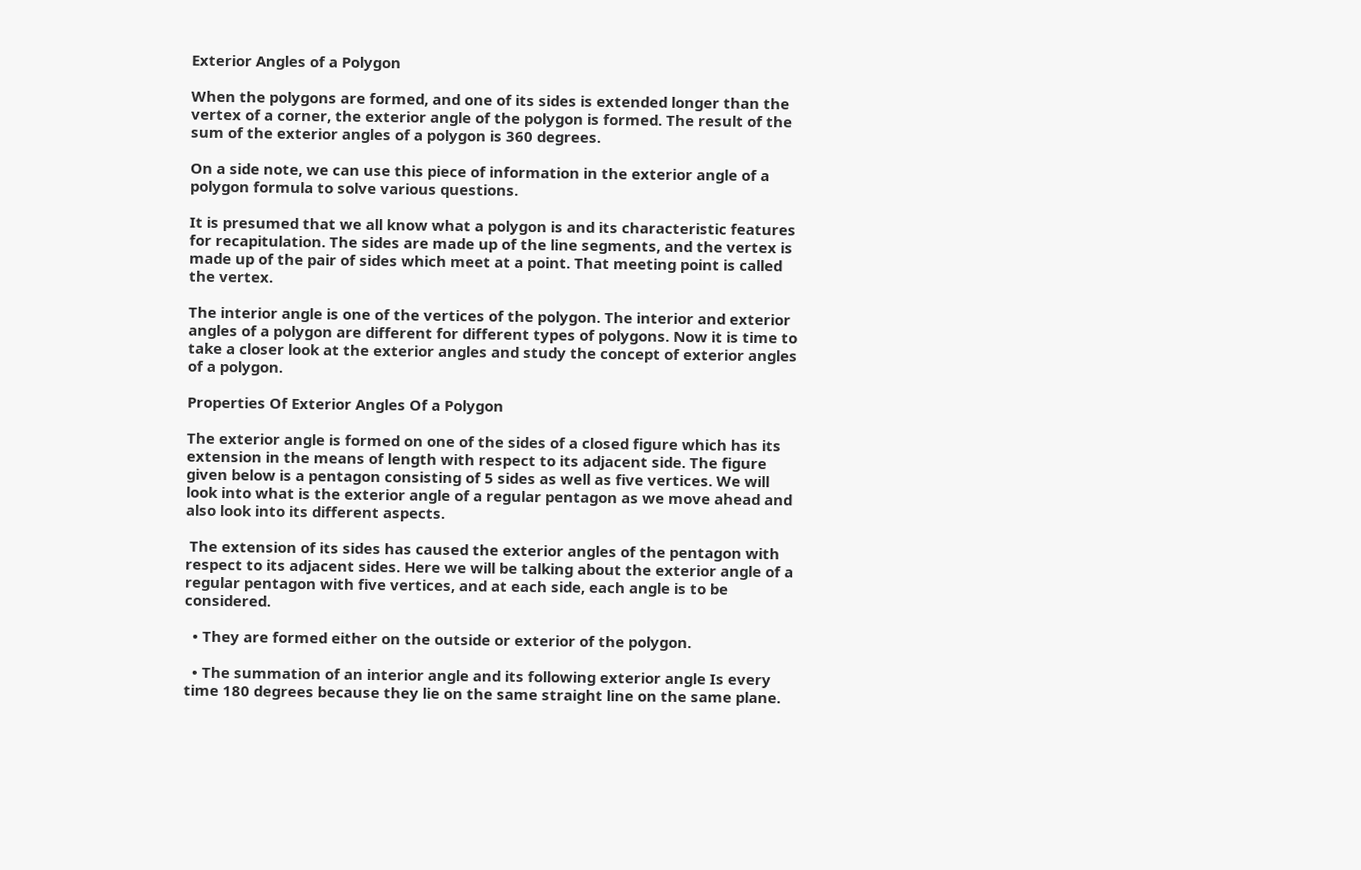Exterior Angles of a Polygon

When the polygons are formed, and one of its sides is extended longer than the vertex of a corner, the exterior angle of the polygon is formed. The result of the sum of the exterior angles of a polygon is 360 degrees.

On a side note, we can use this piece of information in the exterior angle of a polygon formula to solve various questions.

It is presumed that we all know what a polygon is and its characteristic features for recapitulation. The sides are made up of the line segments, and the vertex is made up of the pair of sides which meet at a point. That meeting point is called the vertex.

The interior angle is one of the vertices of the polygon. The interior and exterior angles of a polygon are different for different types of polygons. Now it is time to take a closer look at the exterior angles and study the concept of exterior angles of a polygon.

Properties Of Exterior Angles Of a Polygon

The exterior angle is formed on one of the sides of a closed figure which has its extension in the means of length with respect to its adjacent side. The figure given below is a pentagon consisting of 5 sides as well as five vertices. We will look into what is the exterior angle of a regular pentagon as we move ahead and also look into its different aspects.

 The extension of its sides has caused the exterior angles of the pentagon with respect to its adjacent sides. Here we will be talking about the exterior angle of a regular pentagon with five vertices, and at each side, each angle is to be considered.

  • They are formed either on the outside or exterior of the polygon.

  • The summation of an interior angle and its following exterior angle Is every time 180 degrees because they lie on the same straight line on the same plane.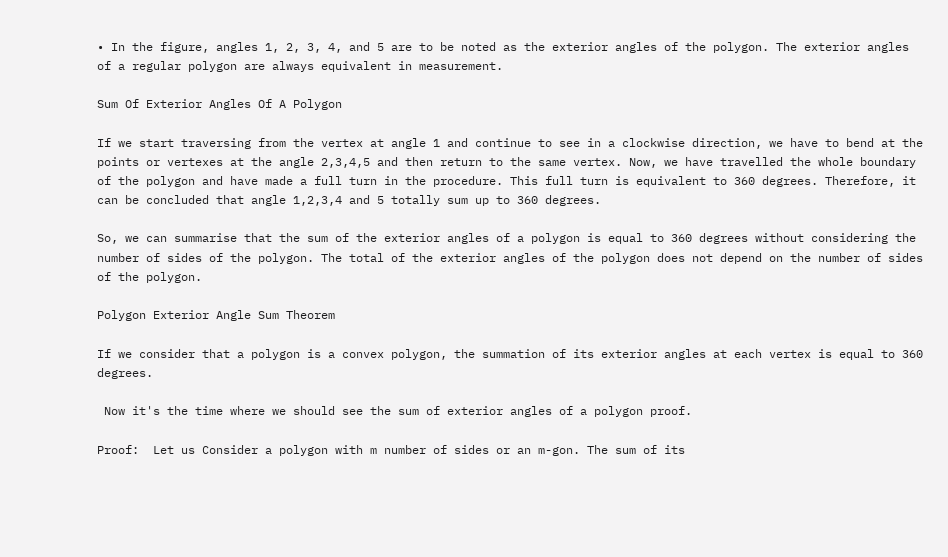• In the figure, angles 1, 2, 3, 4, and 5 are to be noted as the exterior angles of the polygon. The exterior angles of a regular polygon are always equivalent in measurement.

Sum Of Exterior Angles Of A Polygon

If we start traversing from the vertex at angle 1 and continue to see in a clockwise direction, we have to bend at the points or vertexes at the angle 2,3,4,5 and then return to the same vertex. Now, we have travelled the whole boundary of the polygon and have made a full turn in the procedure. This full turn is equivalent to 360 degrees. Therefore, it can be concluded that angle 1,2,3,4 and 5 totally sum up to 360 degrees.

So, we can summarise that the sum of the exterior angles of a polygon is equal to 360 degrees without considering the number of sides of the polygon. The total of the exterior angles of the polygon does not depend on the number of sides of the polygon.

Polygon Exterior Angle Sum Theorem

If we consider that a polygon is a convex polygon, the summation of its exterior angles at each vertex is equal to 360 degrees.

 Now it's the time where we should see the sum of exterior angles of a polygon proof.

Proof:  Let us Consider a polygon with m number of sides or an m-gon. The sum of its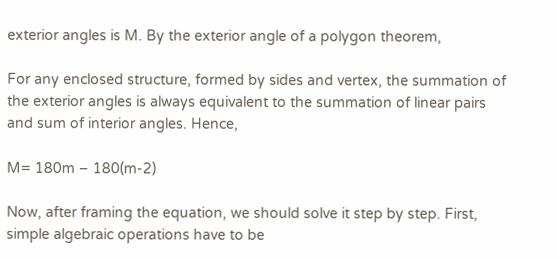exterior angles is M. By the exterior angle of a polygon theorem,

For any enclosed structure, formed by sides and vertex, the summation of the exterior angles is always equivalent to the summation of linear pairs and sum of interior angles. Hence,

M= 180m – 180(m-2)

Now, after framing the equation, we should solve it step by step. First, simple algebraic operations have to be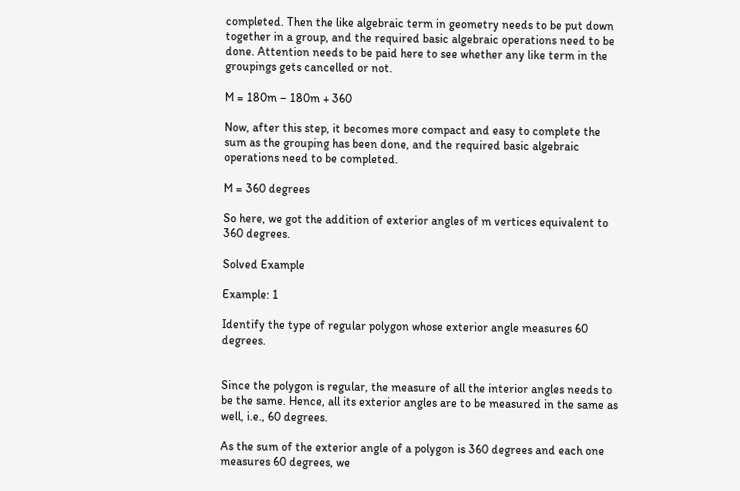completed. Then the like algebraic term in geometry needs to be put down together in a group, and the required basic algebraic operations need to be done. Attention needs to be paid here to see whether any like term in the groupings gets cancelled or not.

M = 180m – 180m + 360

Now, after this step, it becomes more compact and easy to complete the sum as the grouping has been done, and the required basic algebraic operations need to be completed.

M = 360 degrees

So here, we got the addition of exterior angles of m vertices equivalent to 360 degrees.

Solved Example

Example: 1

Identify the type of regular polygon whose exterior angle measures 60 degrees.


Since the polygon is regular, the measure of all the interior angles needs to be the same. Hence, all its exterior angles are to be measured in the same as well, i.e., 60 degrees.

As the sum of the exterior angle of a polygon is 360 degrees and each one measures 60 degrees, we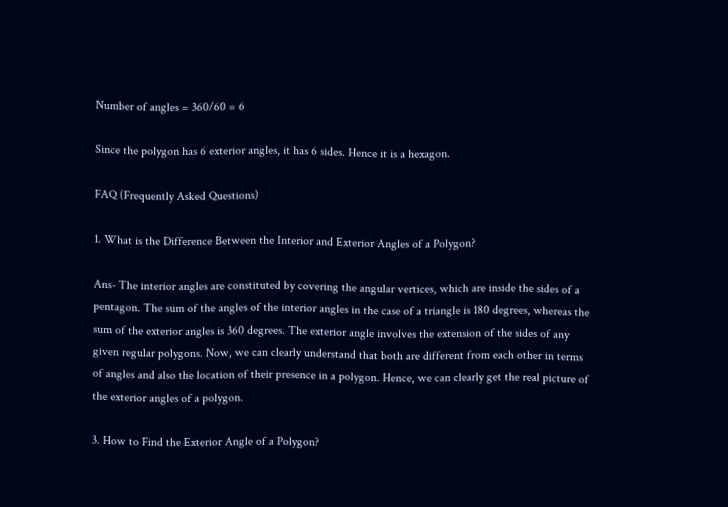Number of angles = 360/60 = 6

Since the polygon has 6 exterior angles, it has 6 sides. Hence it is a hexagon.

FAQ (Frequently Asked Questions)

1. What is the Difference Between the Interior and Exterior Angles of a Polygon?

Ans- The interior angles are constituted by covering the angular vertices, which are inside the sides of a pentagon. The sum of the angles of the interior angles in the case of a triangle is 180 degrees, whereas the sum of the exterior angles is 360 degrees. The exterior angle involves the extension of the sides of any given regular polygons. Now, we can clearly understand that both are different from each other in terms of angles and also the location of their presence in a polygon. Hence, we can clearly get the real picture of the exterior angles of a polygon.

3. How to Find the Exterior Angle of a Polygon?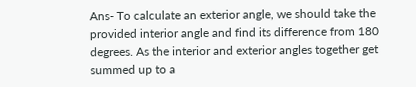Ans- To calculate an exterior angle, we should take the provided interior angle and find its difference from 180 degrees. As the interior and exterior angles together get summed up to a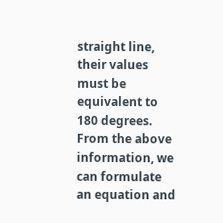straight line, their values must be equivalent to 180 degrees. From the above information, we can formulate an equation and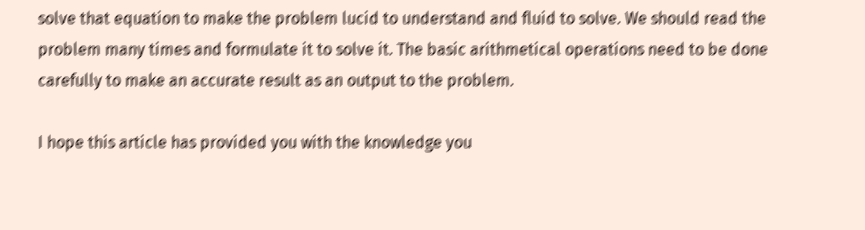solve that equation to make the problem lucid to understand and fluid to solve. We should read the problem many times and formulate it to solve it. The basic arithmetical operations need to be done carefully to make an accurate result as an output to the problem.

I hope this article has provided you with the knowledge you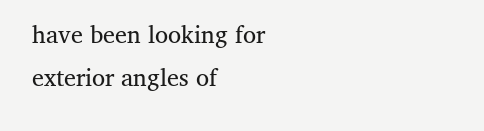have been looking for exterior angles of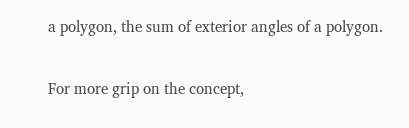a polygon, the sum of exterior angles of a polygon.

For more grip on the concept,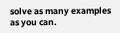solve as many examples as you can.